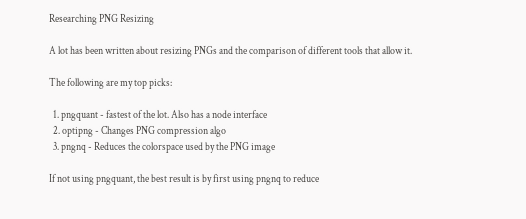Researching PNG Resizing

A lot has been written about resizing PNGs and the comparison of different tools that allow it.

The following are my top picks:

  1. pngquant - fastest of the lot. Also has a node interface
  2. optipng - Changes PNG compression algo
  3. pngnq - Reduces the colorspace used by the PNG image

If not using pngquant, the best result is by first using pngnq to reduce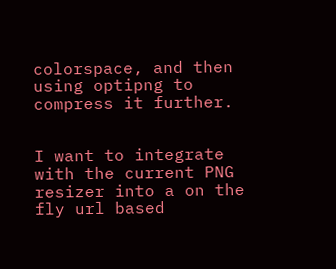colorspace, and then using optipng to compress it further.


I want to integrate with the current PNG resizer into a on the fly url based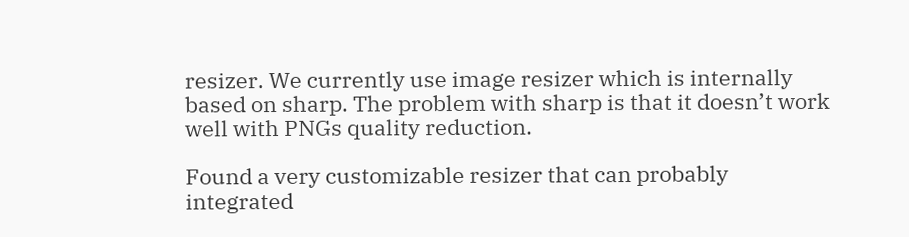resizer. We currently use image resizer which is internally based on sharp. The problem with sharp is that it doesn’t work well with PNGs quality reduction.

Found a very customizable resizer that can probably integrated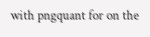with pngquant for on the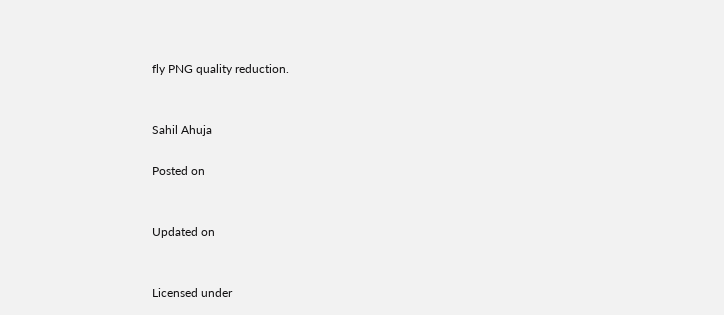fly PNG quality reduction.


Sahil Ahuja

Posted on


Updated on


Licensed under